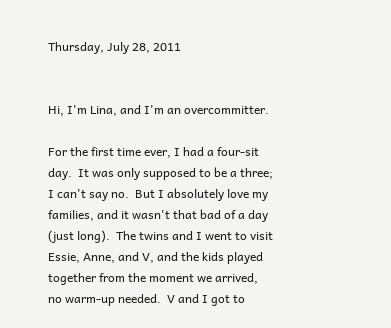Thursday, July 28, 2011


Hi, I'm Lina, and I'm an overcommitter.

For the first time ever, I had a four-sit day.  It was only supposed to be a three; I can't say no.  But I absolutely love my families, and it wasn't that bad of a day (just long).  The twins and I went to visit Essie, Anne, and V, and the kids played together from the moment we arrived, no warm-up needed.  V and I got to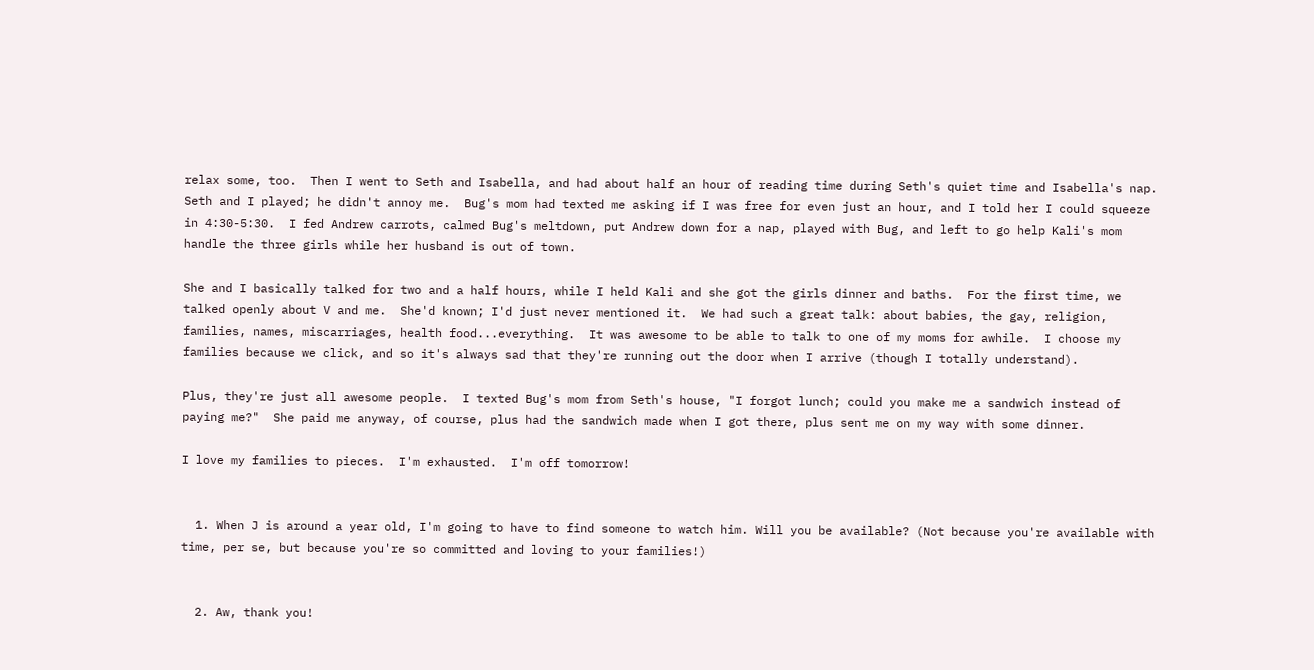relax some, too.  Then I went to Seth and Isabella, and had about half an hour of reading time during Seth's quiet time and Isabella's nap.  Seth and I played; he didn't annoy me.  Bug's mom had texted me asking if I was free for even just an hour, and I told her I could squeeze in 4:30-5:30.  I fed Andrew carrots, calmed Bug's meltdown, put Andrew down for a nap, played with Bug, and left to go help Kali's mom handle the three girls while her husband is out of town.

She and I basically talked for two and a half hours, while I held Kali and she got the girls dinner and baths.  For the first time, we talked openly about V and me.  She'd known; I'd just never mentioned it.  We had such a great talk: about babies, the gay, religion, families, names, miscarriages, health food...everything.  It was awesome to be able to talk to one of my moms for awhile.  I choose my families because we click, and so it's always sad that they're running out the door when I arrive (though I totally understand).

Plus, they're just all awesome people.  I texted Bug's mom from Seth's house, "I forgot lunch; could you make me a sandwich instead of paying me?"  She paid me anyway, of course, plus had the sandwich made when I got there, plus sent me on my way with some dinner.

I love my families to pieces.  I'm exhausted.  I'm off tomorrow!


  1. When J is around a year old, I'm going to have to find someone to watch him. Will you be available? (Not because you're available with time, per se, but because you're so committed and loving to your families!)


  2. Aw, thank you!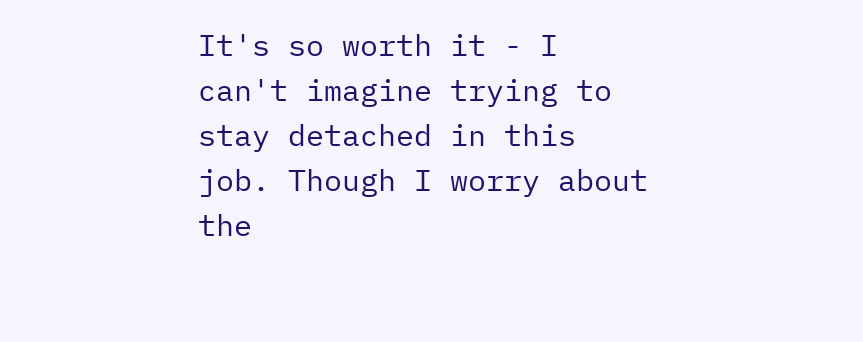It's so worth it - I can't imagine trying to stay detached in this job. Though I worry about the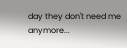day they don't need me anymore...